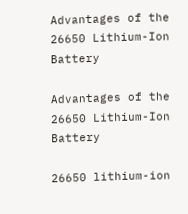Advantages of the 26650 Lithium-Ion Battery

Advantages of the 26650 Lithium-Ion Battery

26650 lithium-ion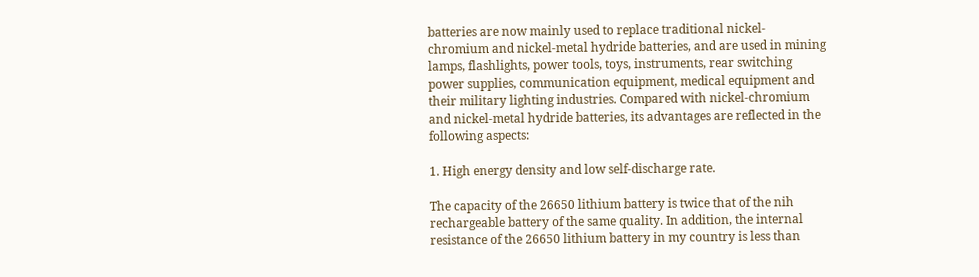batteries are now mainly used to replace traditional nickel-chromium and nickel-metal hydride batteries, and are used in mining lamps, flashlights, power tools, toys, instruments, rear switching power supplies, communication equipment, medical equipment and their military lighting industries. Compared with nickel-chromium and nickel-metal hydride batteries, its advantages are reflected in the following aspects:

1. High energy density and low self-discharge rate.

The capacity of the 26650 lithium battery is twice that of the nih rechargeable battery of the same quality. In addition, the internal resistance of the 26650 lithium battery in my country is less than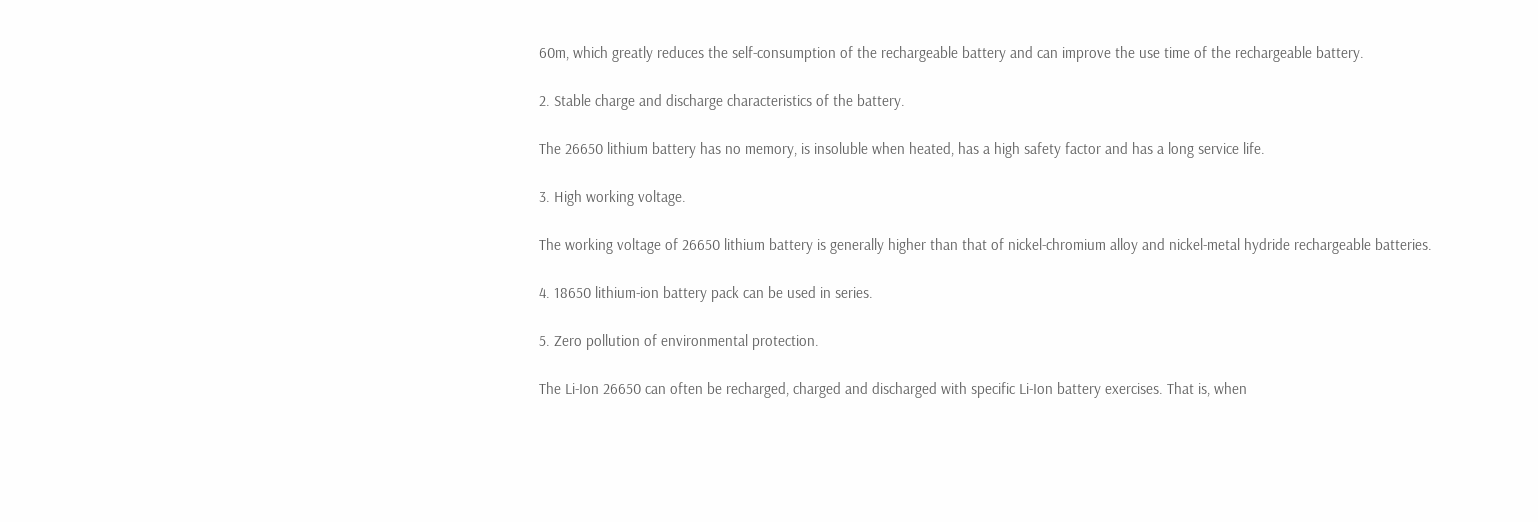60m, which greatly reduces the self-consumption of the rechargeable battery and can improve the use time of the rechargeable battery.

2. Stable charge and discharge characteristics of the battery.

The 26650 lithium battery has no memory, is insoluble when heated, has a high safety factor and has a long service life.

3. High working voltage.

The working voltage of 26650 lithium battery is generally higher than that of nickel-chromium alloy and nickel-metal hydride rechargeable batteries.

4. 18650 lithium-ion battery pack can be used in series.

5. Zero pollution of environmental protection.

The Li-Ion 26650 can often be recharged, charged and discharged with specific Li-Ion battery exercises. That is, when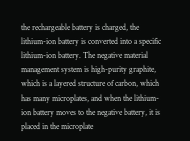the rechargeable battery is charged, the lithium-ion battery is converted into a specific lithium-ion battery. The negative material management system is high-purity graphite, which is a layered structure of carbon, which has many microplates, and when the lithium-ion battery moves to the negative battery, it is placed in the microplate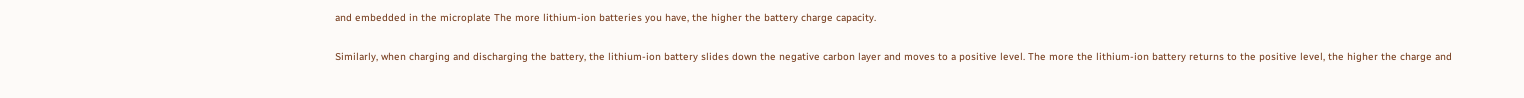and embedded in the microplate The more lithium-ion batteries you have, the higher the battery charge capacity.

Similarly, when charging and discharging the battery, the lithium-ion battery slides down the negative carbon layer and moves to a positive level. The more the lithium-ion battery returns to the positive level, the higher the charge and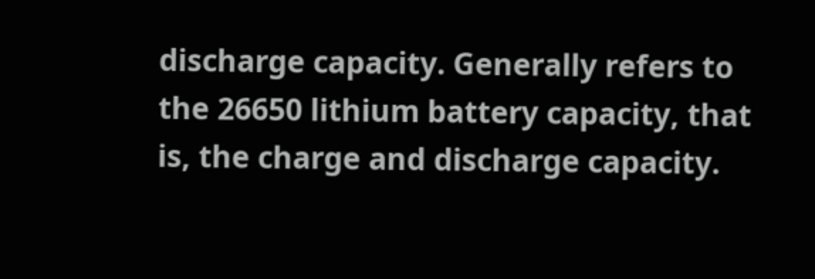discharge capacity. Generally refers to the 26650 lithium battery capacity, that is, the charge and discharge capacity.